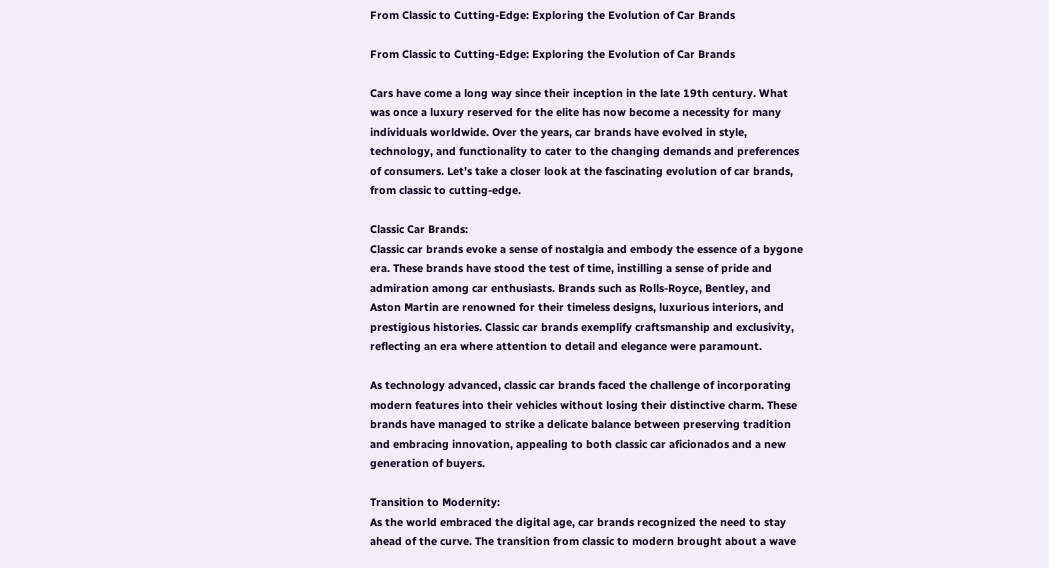From Classic to Cutting-Edge: Exploring the Evolution of Car Brands

From Classic to Cutting-Edge: Exploring the Evolution of Car Brands

Cars have come a long way since their inception in the late 19th century. What was once a luxury reserved for the elite has now become a necessity for many individuals worldwide. Over the years, car brands have evolved in style, technology, and functionality to cater to the changing demands and preferences of consumers. Let’s take a closer look at the fascinating evolution of car brands, from classic to cutting-edge.

Classic Car Brands:
Classic car brands evoke a sense of nostalgia and embody the essence of a bygone era. These brands have stood the test of time, instilling a sense of pride and admiration among car enthusiasts. Brands such as Rolls-Royce, Bentley, and Aston Martin are renowned for their timeless designs, luxurious interiors, and prestigious histories. Classic car brands exemplify craftsmanship and exclusivity, reflecting an era where attention to detail and elegance were paramount.

As technology advanced, classic car brands faced the challenge of incorporating modern features into their vehicles without losing their distinctive charm. These brands have managed to strike a delicate balance between preserving tradition and embracing innovation, appealing to both classic car aficionados and a new generation of buyers.

Transition to Modernity:
As the world embraced the digital age, car brands recognized the need to stay ahead of the curve. The transition from classic to modern brought about a wave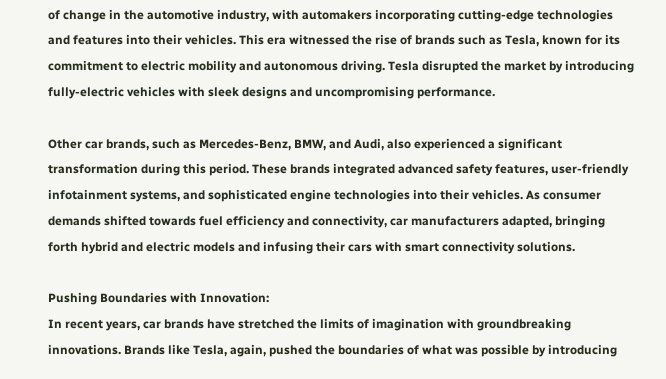of change in the automotive industry, with automakers incorporating cutting-edge technologies and features into their vehicles. This era witnessed the rise of brands such as Tesla, known for its commitment to electric mobility and autonomous driving. Tesla disrupted the market by introducing fully-electric vehicles with sleek designs and uncompromising performance.

Other car brands, such as Mercedes-Benz, BMW, and Audi, also experienced a significant transformation during this period. These brands integrated advanced safety features, user-friendly infotainment systems, and sophisticated engine technologies into their vehicles. As consumer demands shifted towards fuel efficiency and connectivity, car manufacturers adapted, bringing forth hybrid and electric models and infusing their cars with smart connectivity solutions.

Pushing Boundaries with Innovation:
In recent years, car brands have stretched the limits of imagination with groundbreaking innovations. Brands like Tesla, again, pushed the boundaries of what was possible by introducing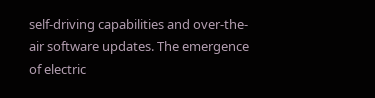self-driving capabilities and over-the-air software updates. The emergence of electric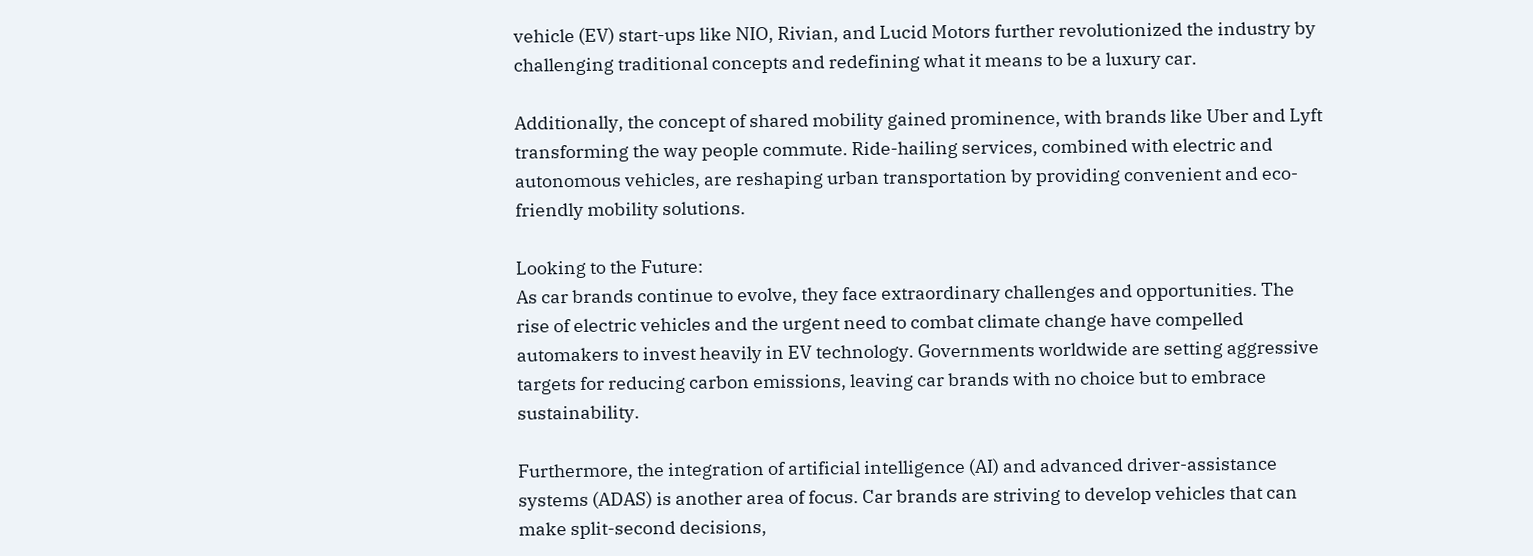vehicle (EV) start-ups like NIO, Rivian, and Lucid Motors further revolutionized the industry by challenging traditional concepts and redefining what it means to be a luxury car.

Additionally, the concept of shared mobility gained prominence, with brands like Uber and Lyft transforming the way people commute. Ride-hailing services, combined with electric and autonomous vehicles, are reshaping urban transportation by providing convenient and eco-friendly mobility solutions.

Looking to the Future:
As car brands continue to evolve, they face extraordinary challenges and opportunities. The rise of electric vehicles and the urgent need to combat climate change have compelled automakers to invest heavily in EV technology. Governments worldwide are setting aggressive targets for reducing carbon emissions, leaving car brands with no choice but to embrace sustainability.

Furthermore, the integration of artificial intelligence (AI) and advanced driver-assistance systems (ADAS) is another area of focus. Car brands are striving to develop vehicles that can make split-second decisions,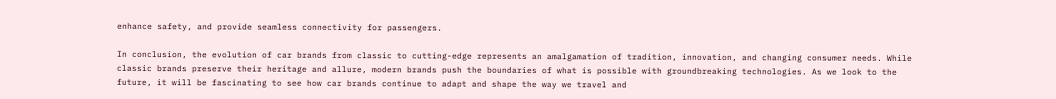enhance safety, and provide seamless connectivity for passengers.

In conclusion, the evolution of car brands from classic to cutting-edge represents an amalgamation of tradition, innovation, and changing consumer needs. While classic brands preserve their heritage and allure, modern brands push the boundaries of what is possible with groundbreaking technologies. As we look to the future, it will be fascinating to see how car brands continue to adapt and shape the way we travel and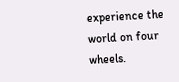experience the world on four wheels.